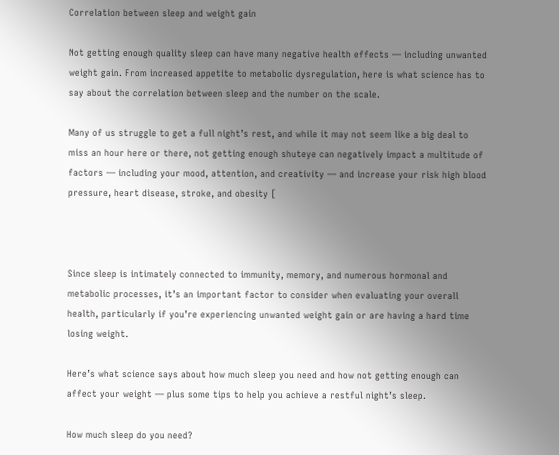Correlation between sleep and weight gain

Not getting enough quality sleep can have many negative health effects — including unwanted weight gain. From increased appetite to metabolic dysregulation, here is what science has to say about the correlation between sleep and the number on the scale.

Many of us struggle to get a full night’s rest, and while it may not seem like a big deal to miss an hour here or there, not getting enough shuteye can negatively impact a multitude of factors — including your mood, attention, and creativity — and increase your risk high blood pressure, heart disease, stroke, and obesity [



Since sleep is intimately connected to immunity, memory, and numerous hormonal and metabolic processes, it’s an important factor to consider when evaluating your overall health, particularly if you’re experiencing unwanted weight gain or are having a hard time losing weight.

Here’s what science says about how much sleep you need and how not getting enough can affect your weight — plus some tips to help you achieve a restful night’s sleep.

How much sleep do you need?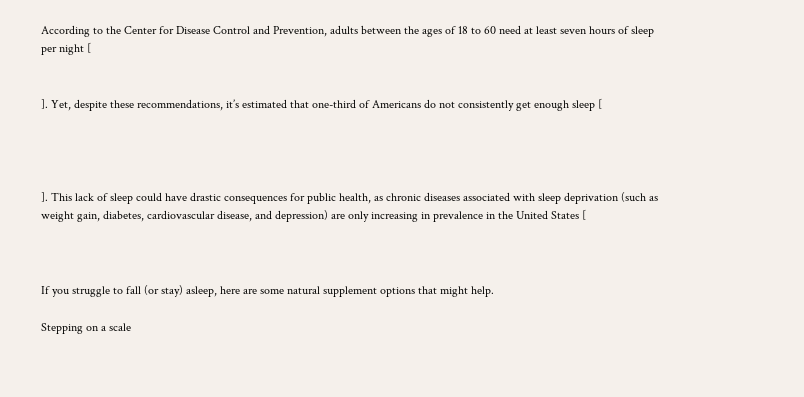According to the Center for Disease Control and Prevention, adults between the ages of 18 to 60 need at least seven hours of sleep per night [


]. Yet, despite these recommendations, it’s estimated that one-third of Americans do not consistently get enough sleep [




]. This lack of sleep could have drastic consequences for public health, as chronic diseases associated with sleep deprivation (such as weight gain, diabetes, cardiovascular disease, and depression) are only increasing in prevalence in the United States [



If you struggle to fall (or stay) asleep, here are some natural supplement options that might help.

Stepping on a scale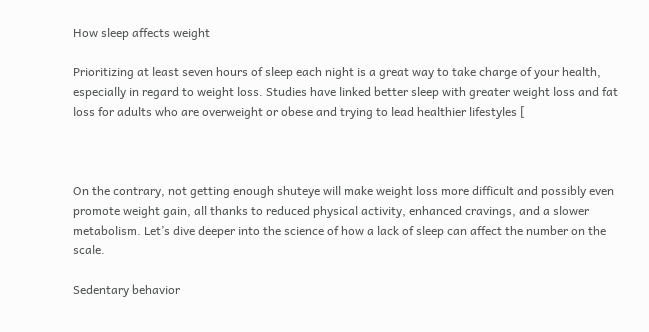How sleep affects weight

Prioritizing at least seven hours of sleep each night is a great way to take charge of your health, especially in regard to weight loss. Studies have linked better sleep with greater weight loss and fat loss for adults who are overweight or obese and trying to lead healthier lifestyles [



On the contrary, not getting enough shuteye will make weight loss more difficult and possibly even promote weight gain, all thanks to reduced physical activity, enhanced cravings, and a slower metabolism. Let’s dive deeper into the science of how a lack of sleep can affect the number on the scale.

Sedentary behavior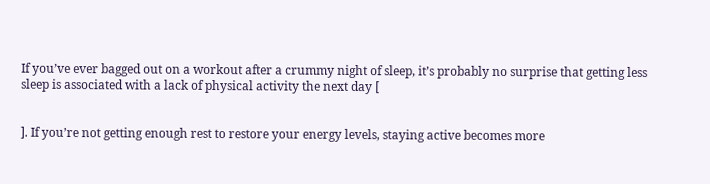If you’ve ever bagged out on a workout after a crummy night of sleep, it’s probably no surprise that getting less sleep is associated with a lack of physical activity the next day [


]. If you’re not getting enough rest to restore your energy levels, staying active becomes more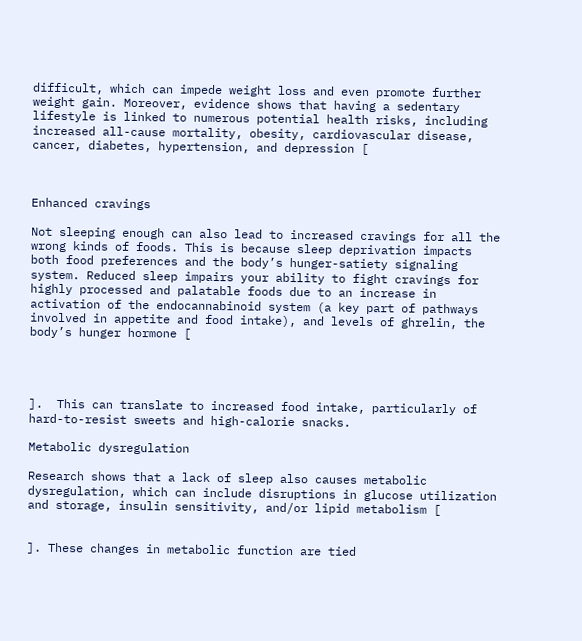difficult, which can impede weight loss and even promote further weight gain. Moreover, evidence shows that having a sedentary lifestyle is linked to numerous potential health risks, including increased all-cause mortality, obesity, cardiovascular disease, cancer, diabetes, hypertension, and depression [



Enhanced cravings

Not sleeping enough can also lead to increased cravings for all the wrong kinds of foods. This is because sleep deprivation impacts both food preferences and the body’s hunger-satiety signaling system. Reduced sleep impairs your ability to fight cravings for highly processed and palatable foods due to an increase in activation of the endocannabinoid system (a key part of pathways involved in appetite and food intake), and levels of ghrelin, the body’s hunger hormone [




].  This can translate to increased food intake, particularly of hard-to-resist sweets and high-calorie snacks.

Metabolic dysregulation

Research shows that a lack of sleep also causes metabolic dysregulation, which can include disruptions in glucose utilization and storage, insulin sensitivity, and/or lipid metabolism [


]. These changes in metabolic function are tied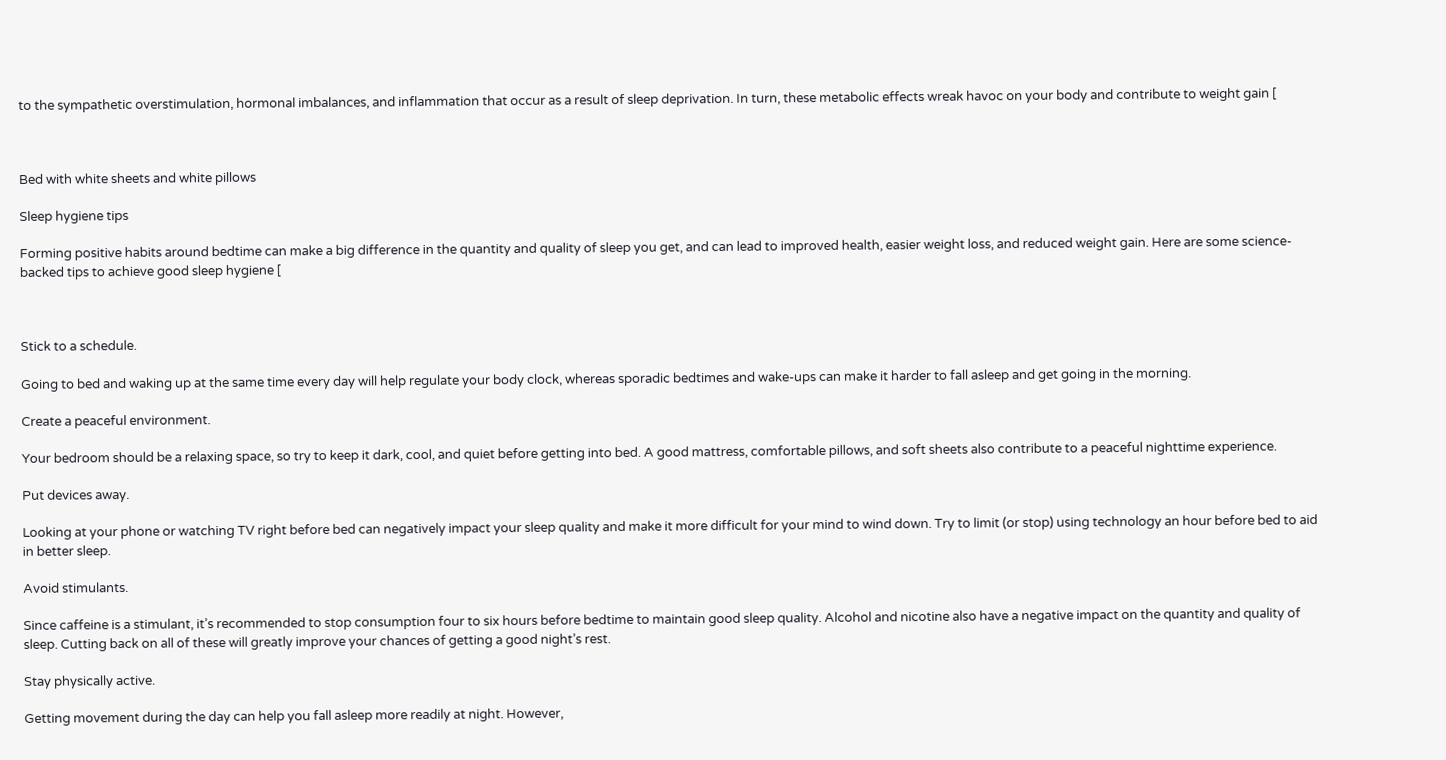to the sympathetic overstimulation, hormonal imbalances, and inflammation that occur as a result of sleep deprivation. In turn, these metabolic effects wreak havoc on your body and contribute to weight gain [



Bed with white sheets and white pillows

Sleep hygiene tips

Forming positive habits around bedtime can make a big difference in the quantity and quality of sleep you get, and can lead to improved health, easier weight loss, and reduced weight gain. Here are some science-backed tips to achieve good sleep hygiene [



Stick to a schedule.

Going to bed and waking up at the same time every day will help regulate your body clock, whereas sporadic bedtimes and wake-ups can make it harder to fall asleep and get going in the morning.

Create a peaceful environment.

Your bedroom should be a relaxing space, so try to keep it dark, cool, and quiet before getting into bed. A good mattress, comfortable pillows, and soft sheets also contribute to a peaceful nighttime experience.

Put devices away.

Looking at your phone or watching TV right before bed can negatively impact your sleep quality and make it more difficult for your mind to wind down. Try to limit (or stop) using technology an hour before bed to aid in better sleep.

Avoid stimulants.

Since caffeine is a stimulant, it’s recommended to stop consumption four to six hours before bedtime to maintain good sleep quality. Alcohol and nicotine also have a negative impact on the quantity and quality of sleep. Cutting back on all of these will greatly improve your chances of getting a good night’s rest.

Stay physically active.

Getting movement during the day can help you fall asleep more readily at night. However,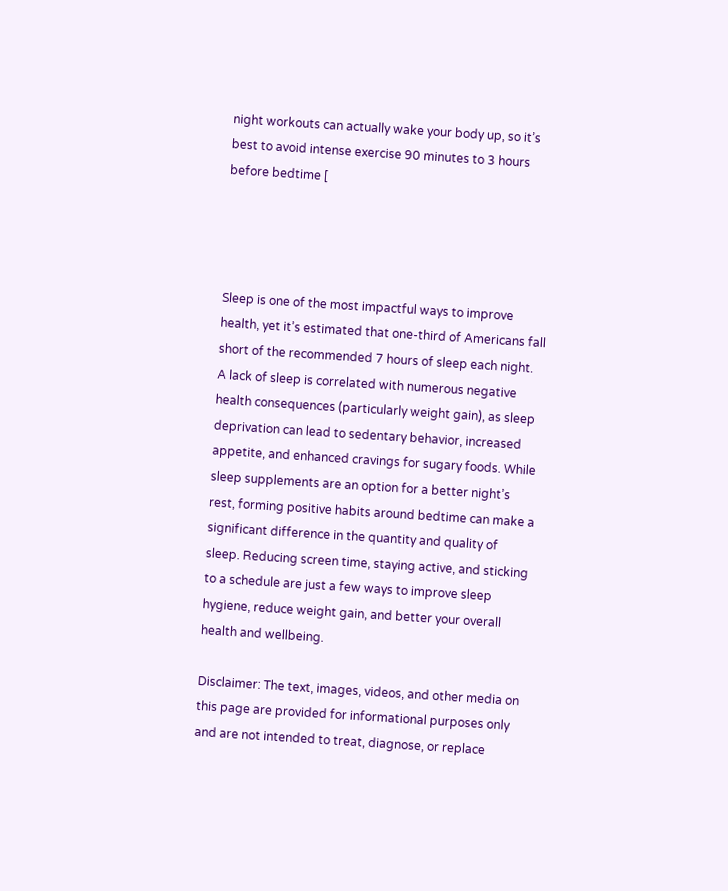night workouts can actually wake your body up, so it’s best to avoid intense exercise 90 minutes to 3 hours before bedtime [




Sleep is one of the most impactful ways to improve health, yet it’s estimated that one-third of Americans fall short of the recommended 7 hours of sleep each night. A lack of sleep is correlated with numerous negative health consequences (particularly weight gain), as sleep deprivation can lead to sedentary behavior, increased appetite, and enhanced cravings for sugary foods. While sleep supplements are an option for a better night’s rest, forming positive habits around bedtime can make a significant difference in the quantity and quality of sleep. Reducing screen time, staying active, and sticking to a schedule are just a few ways to improve sleep hygiene, reduce weight gain, and better your overall health and wellbeing.

Disclaimer: The text, images, videos, and other media on this page are provided for informational purposes only and are not intended to treat, diagnose, or replace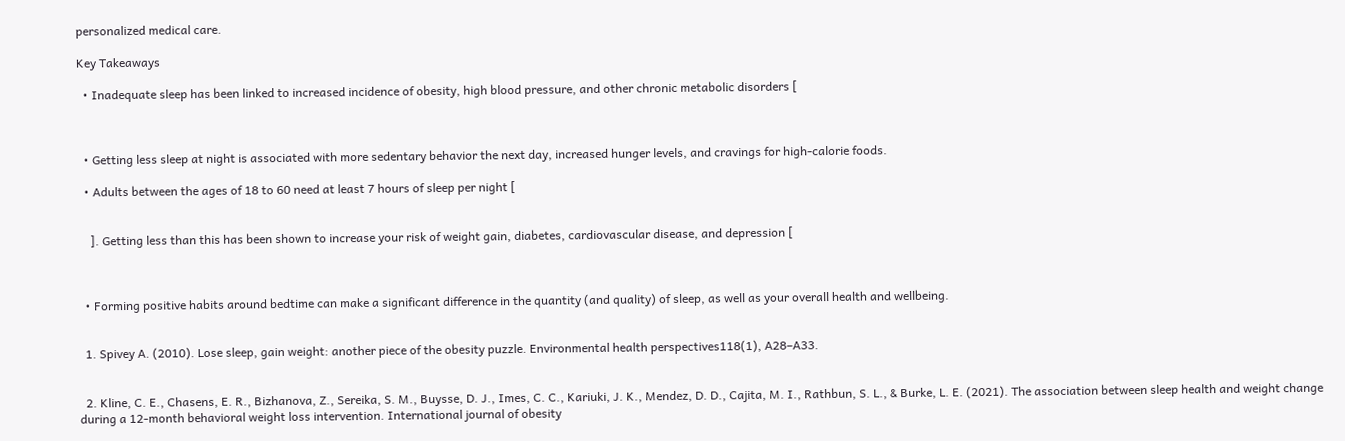personalized medical care.

Key Takeaways

  • Inadequate sleep has been linked to increased incidence of obesity, high blood pressure, and other chronic metabolic disorders [



  • Getting less sleep at night is associated with more sedentary behavior the next day, increased hunger levels, and cravings for high-calorie foods.

  • Adults between the ages of 18 to 60 need at least 7 hours of sleep per night [


    ]. Getting less than this has been shown to increase your risk of weight gain, diabetes, cardiovascular disease, and depression [



  • Forming positive habits around bedtime can make a significant difference in the quantity (and quality) of sleep, as well as your overall health and wellbeing.


  1. Spivey A. (2010). Lose sleep, gain weight: another piece of the obesity puzzle. Environmental health perspectives118(1), A28–A33.


  2. Kline, C. E., Chasens, E. R., Bizhanova, Z., Sereika, S. M., Buysse, D. J., Imes, C. C., Kariuki, J. K., Mendez, D. D., Cajita, M. I., Rathbun, S. L., & Burke, L. E. (2021). The association between sleep health and weight change during a 12-month behavioral weight loss intervention. International journal of obesity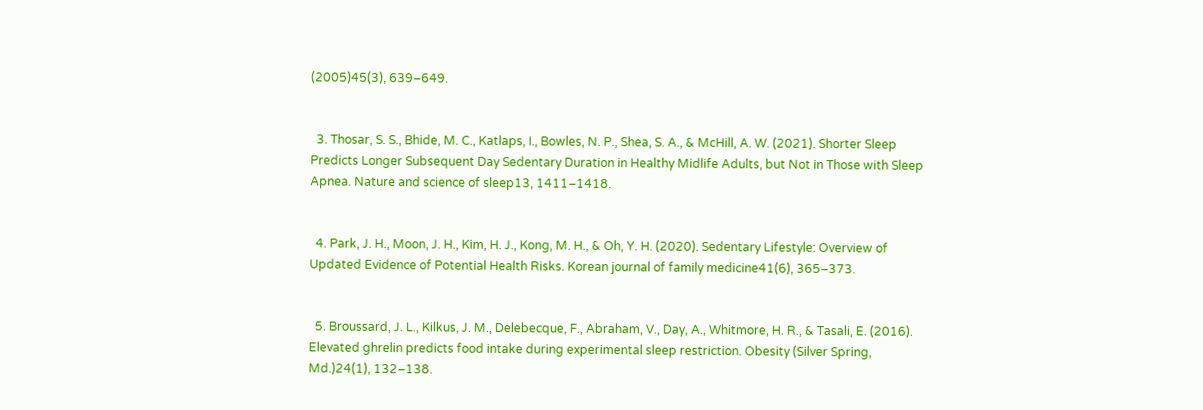(2005)45(3), 639–649.


  3. Thosar, S. S., Bhide, M. C., Katlaps, I., Bowles, N. P., Shea, S. A., & McHill, A. W. (2021). Shorter Sleep Predicts Longer Subsequent Day Sedentary Duration in Healthy Midlife Adults, but Not in Those with Sleep Apnea. Nature and science of sleep13, 1411–1418.


  4. Park, J. H., Moon, J. H., Kim, H. J., Kong, M. H., & Oh, Y. H. (2020). Sedentary Lifestyle: Overview of Updated Evidence of Potential Health Risks. Korean journal of family medicine41(6), 365–373.


  5. Broussard, J. L., Kilkus, J. M., Delebecque, F., Abraham, V., Day, A., Whitmore, H. R., & Tasali, E. (2016). Elevated ghrelin predicts food intake during experimental sleep restriction. Obesity (Silver Spring, Md.)24(1), 132–138.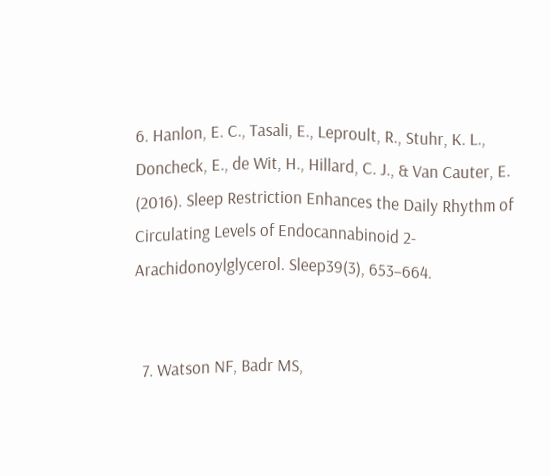6. Hanlon, E. C., Tasali, E., Leproult, R., Stuhr, K. L., Doncheck, E., de Wit, H., Hillard, C. J., & Van Cauter, E. (2016). Sleep Restriction Enhances the Daily Rhythm of Circulating Levels of Endocannabinoid 2-Arachidonoylglycerol. Sleep39(3), 653–664.


  7. Watson NF, Badr MS,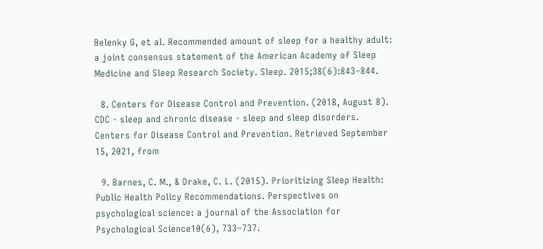Belenky G, et al. Recommended amount of sleep for a healthy adult: a joint consensus statement of the American Academy of Sleep Medicine and Sleep Research Society. Sleep. 2015;38(6):843–844.

  8. Centers for Disease Control and Prevention. (2018, August 8). CDC - sleep and chronic disease - sleep and sleep disorders. Centers for Disease Control and Prevention. Retrieved September 15, 2021, from

  9. Barnes, C. M., & Drake, C. L. (2015). Prioritizing Sleep Health: Public Health Policy Recommendations. Perspectives on psychological science: a journal of the Association for Psychological Science10(6), 733–737.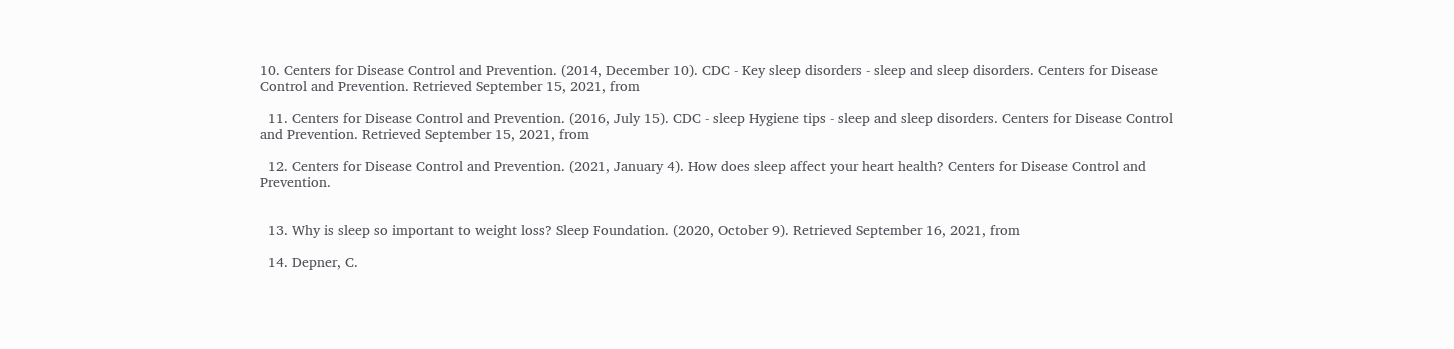10. Centers for Disease Control and Prevention. (2014, December 10). CDC - Key sleep disorders - sleep and sleep disorders. Centers for Disease Control and Prevention. Retrieved September 15, 2021, from

  11. Centers for Disease Control and Prevention. (2016, July 15). CDC - sleep Hygiene tips - sleep and sleep disorders. Centers for Disease Control and Prevention. Retrieved September 15, 2021, from

  12. Centers for Disease Control and Prevention. (2021, January 4). How does sleep affect your heart health? Centers for Disease Control and Prevention.


  13. Why is sleep so important to weight loss? Sleep Foundation. (2020, October 9). Retrieved September 16, 2021, from

  14. Depner, C.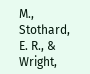M., Stothard, E. R., & Wright,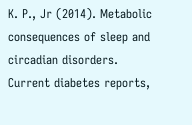K. P., Jr (2014). Metabolic consequences of sleep and circadian disorders. Current diabetes reports,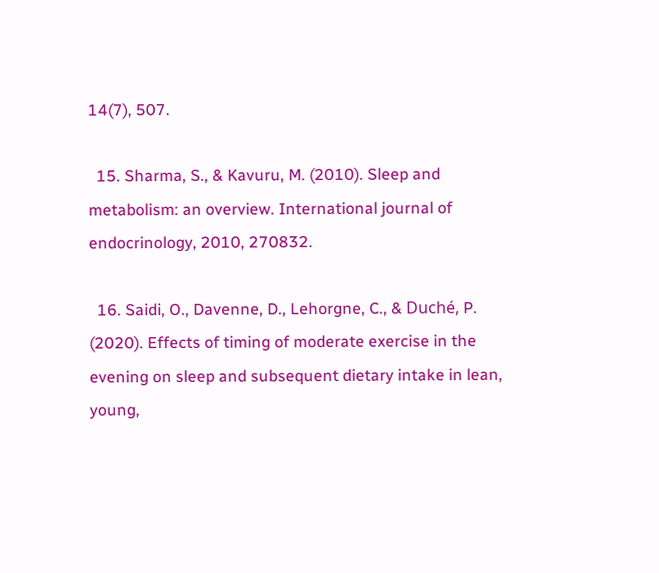14(7), 507.

  15. Sharma, S., & Kavuru, M. (2010). Sleep and metabolism: an overview. International journal of endocrinology, 2010, 270832.

  16. Saidi, O., Davenne, D., Lehorgne, C., & Duché, P. (2020). Effects of timing of moderate exercise in the evening on sleep and subsequent dietary intake in lean, young,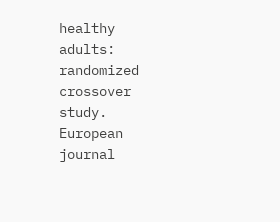healthy adults: randomized crossover study. European journal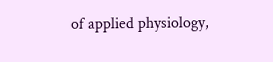of applied physiology,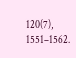120(7), 1551–1562.